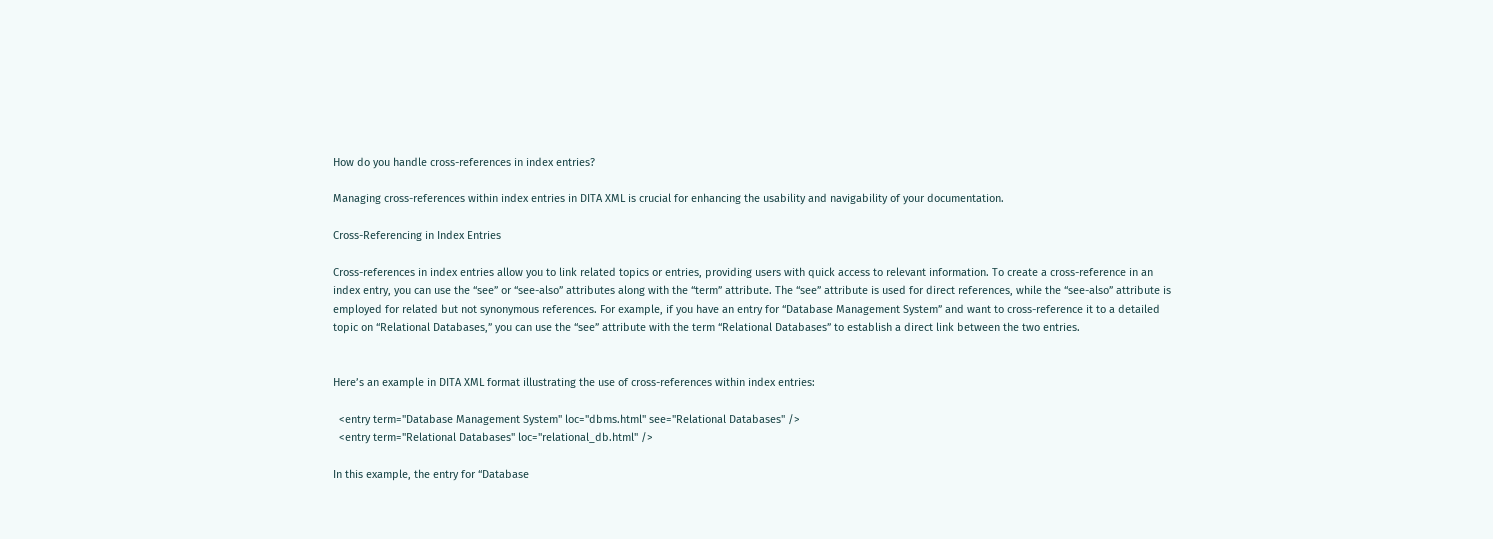How do you handle cross-references in index entries?

Managing cross-references within index entries in DITA XML is crucial for enhancing the usability and navigability of your documentation.

Cross-Referencing in Index Entries

Cross-references in index entries allow you to link related topics or entries, providing users with quick access to relevant information. To create a cross-reference in an index entry, you can use the “see” or “see-also” attributes along with the “term” attribute. The “see” attribute is used for direct references, while the “see-also” attribute is employed for related but not synonymous references. For example, if you have an entry for “Database Management System” and want to cross-reference it to a detailed topic on “Relational Databases,” you can use the “see” attribute with the term “Relational Databases” to establish a direct link between the two entries.


Here’s an example in DITA XML format illustrating the use of cross-references within index entries:

  <entry term="Database Management System" loc="dbms.html" see="Relational Databases" />
  <entry term="Relational Databases" loc="relational_db.html" />

In this example, the entry for “Database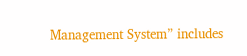Management System” includes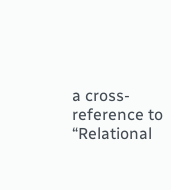a cross-reference to “Relational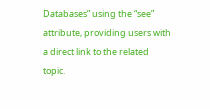Databases” using the “see” attribute, providing users with a direct link to the related topic.